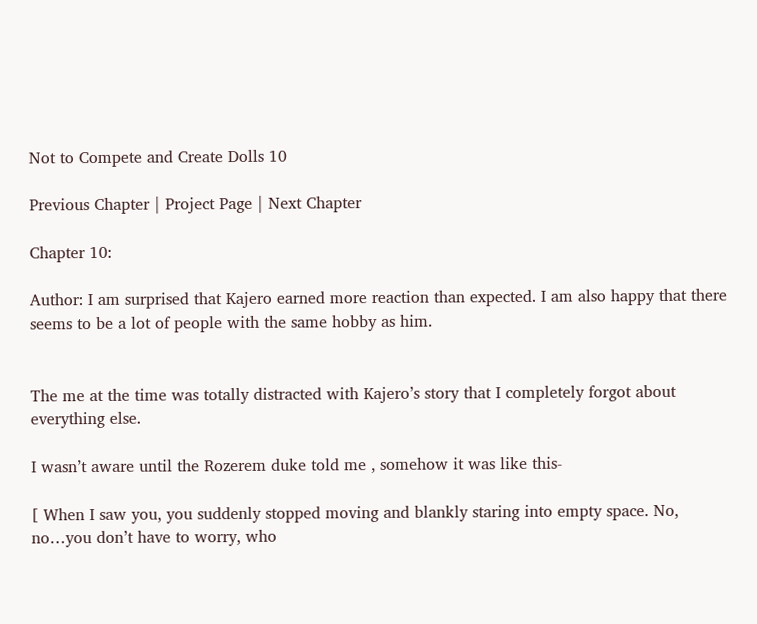Not to Compete and Create Dolls 10

Previous Chapter | Project Page | Next Chapter

Chapter 10:

Author: I am surprised that Kajero earned more reaction than expected. I am also happy that there seems to be a lot of people with the same hobby as him.


The me at the time was totally distracted with Kajero’s story that I completely forgot about everything else.

I wasn’t aware until the Rozerem duke told me , somehow it was like this-

[ When I saw you, you suddenly stopped moving and blankly staring into empty space. No, no…you don’t have to worry, who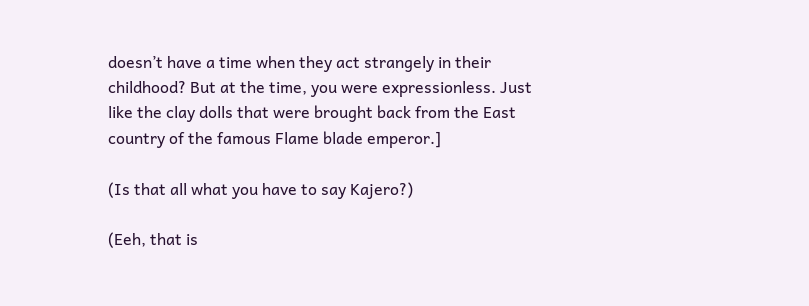doesn’t have a time when they act strangely in their childhood? But at the time, you were expressionless. Just like the clay dolls that were brought back from the East country of the famous Flame blade emperor.]

(Is that all what you have to say Kajero?)

(Eeh, that is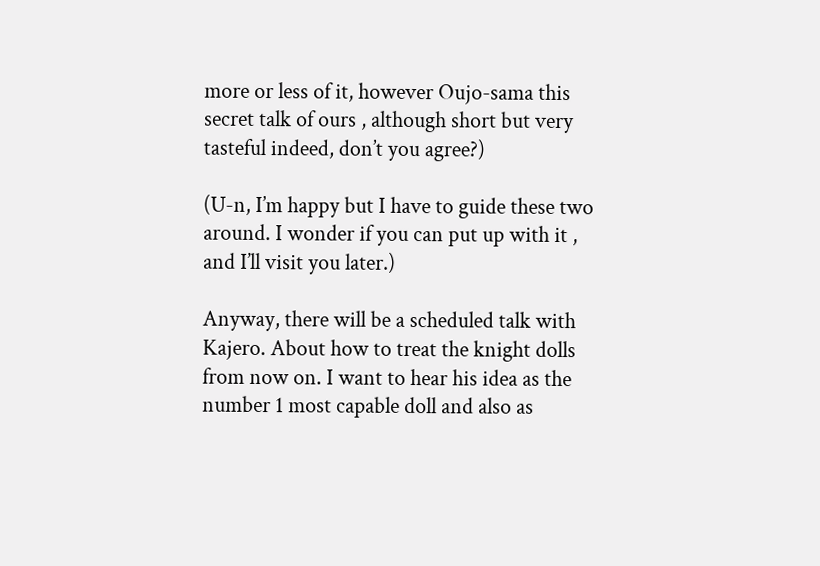more or less of it, however Oujo-sama this secret talk of ours , although short but very tasteful indeed, don’t you agree?)

(U-n, I’m happy but I have to guide these two around. I wonder if you can put up with it , and I’ll visit you later.)

Anyway, there will be a scheduled talk with Kajero. About how to treat the knight dolls from now on. I want to hear his idea as the number 1 most capable doll and also as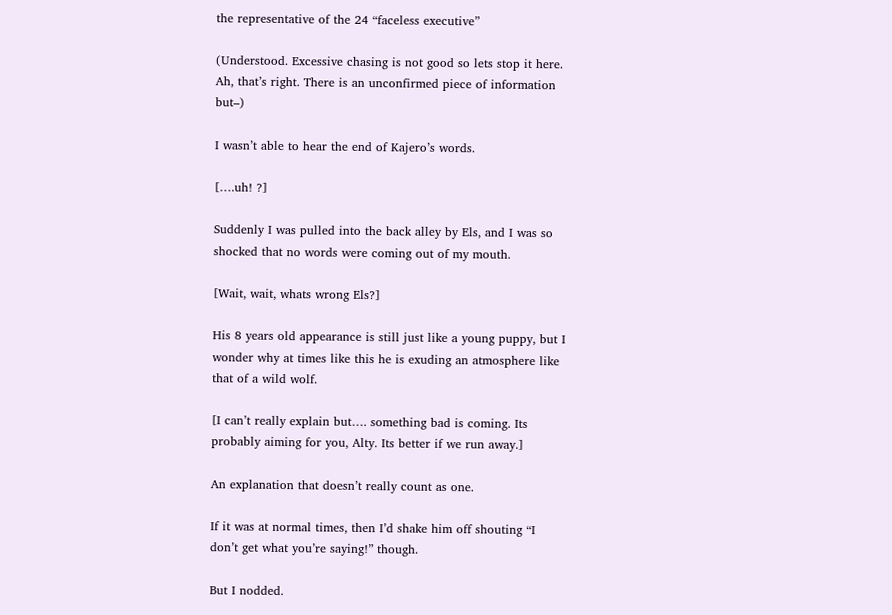the representative of the 24 “faceless executive”

(Understood. Excessive chasing is not good so lets stop it here. Ah, that’s right. There is an unconfirmed piece of information but–)

I wasn’t able to hear the end of Kajero’s words.

[….uh! ?]

Suddenly I was pulled into the back alley by Els, and I was so shocked that no words were coming out of my mouth.

[Wait, wait, whats wrong Els?]

His 8 years old appearance is still just like a young puppy, but I wonder why at times like this he is exuding an atmosphere like that of a wild wolf.

[I can’t really explain but…. something bad is coming. Its probably aiming for you, Alty. Its better if we run away.]

An explanation that doesn’t really count as one.

If it was at normal times, then I’d shake him off shouting “I don’t get what you’re saying!” though.

But I nodded.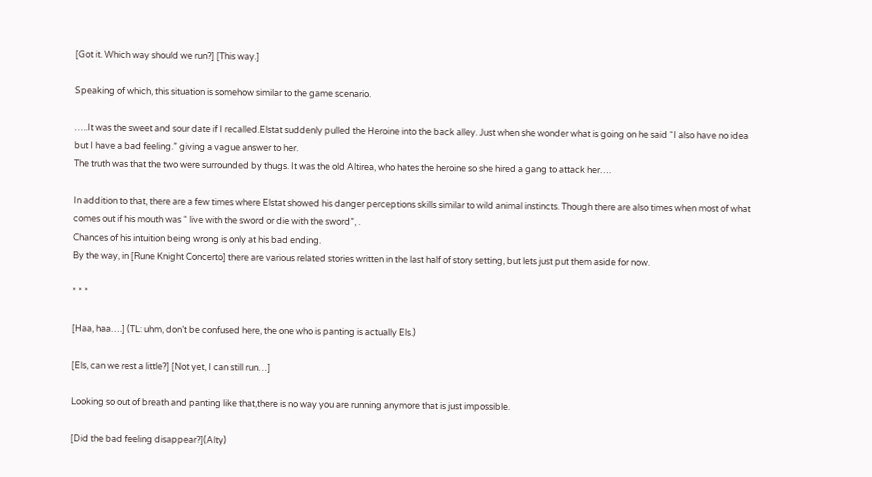[Got it. Which way should we run?] [This way.]

Speaking of which, this situation is somehow similar to the game scenario.

…..It was the sweet and sour date if I recalled.Elstat suddenly pulled the Heroine into the back alley. Just when she wonder what is going on he said “I also have no idea but I have a bad feeling.” giving a vague answer to her.
The truth was that the two were surrounded by thugs. It was the old Altirea, who hates the heroine so she hired a gang to attack her….

In addition to that, there are a few times where Elstat showed his danger perceptions skills similar to wild animal instincts. Though there are also times when most of what comes out if his mouth was “ live with the sword or die with the sword”, .
Chances of his intuition being wrong is only at his bad ending.
By the way, in [Rune Knight Concerto] there are various related stories written in the last half of story setting, but lets just put them aside for now.

* * *

[Haa, haa….] (TL: uhm, don’t be confused here, the one who is panting is actually Els.)

[Els, can we rest a little?] [Not yet, I can still run…]

Looking so out of breath and panting like that,there is no way you are running anymore that is just impossible.

[Did the bad feeling disappear?](Alty)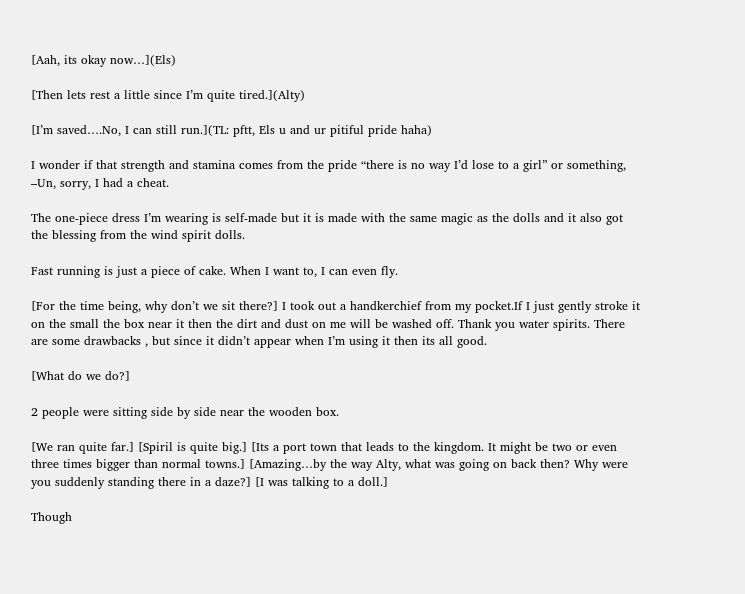[Aah, its okay now…](Els)

[Then lets rest a little since I’m quite tired.](Alty)

[I’m saved….No, I can still run.](TL: pftt, Els u and ur pitiful pride haha)

I wonder if that strength and stamina comes from the pride “there is no way I’d lose to a girl” or something, –Un, sorry, I had a cheat.

The one-piece dress I’m wearing is self-made but it is made with the same magic as the dolls and it also got the blessing from the wind spirit dolls.

Fast running is just a piece of cake. When I want to, I can even fly.

[For the time being, why don’t we sit there?] I took out a handkerchief from my pocket.If I just gently stroke it on the small the box near it then the dirt and dust on me will be washed off. Thank you water spirits. There are some drawbacks , but since it didn’t appear when I’m using it then its all good.

[What do we do?]

2 people were sitting side by side near the wooden box.

[We ran quite far.] [Spiril is quite big.] [Its a port town that leads to the kingdom. It might be two or even three times bigger than normal towns.] [Amazing…by the way Alty, what was going on back then? Why were you suddenly standing there in a daze?] [I was talking to a doll.]

Though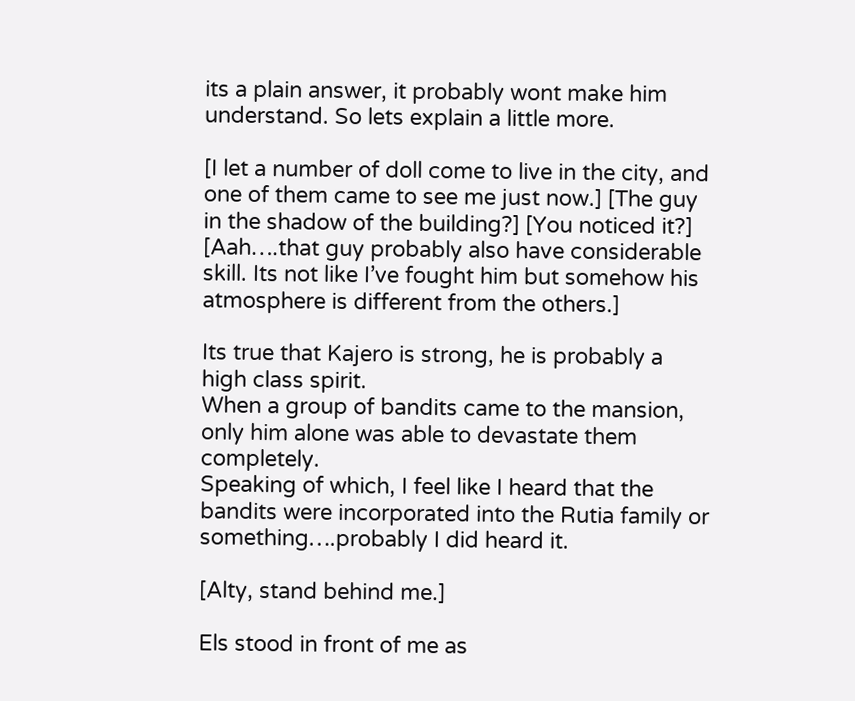its a plain answer, it probably wont make him understand. So lets explain a little more.

[I let a number of doll come to live in the city, and one of them came to see me just now.] [The guy in the shadow of the building?] [You noticed it?] [Aah….that guy probably also have considerable skill. Its not like I’ve fought him but somehow his atmosphere is different from the others.]

Its true that Kajero is strong, he is probably a high class spirit.
When a group of bandits came to the mansion, only him alone was able to devastate them completely.
Speaking of which, I feel like I heard that the bandits were incorporated into the Rutia family or something….probably I did heard it.

[Alty, stand behind me.]

Els stood in front of me as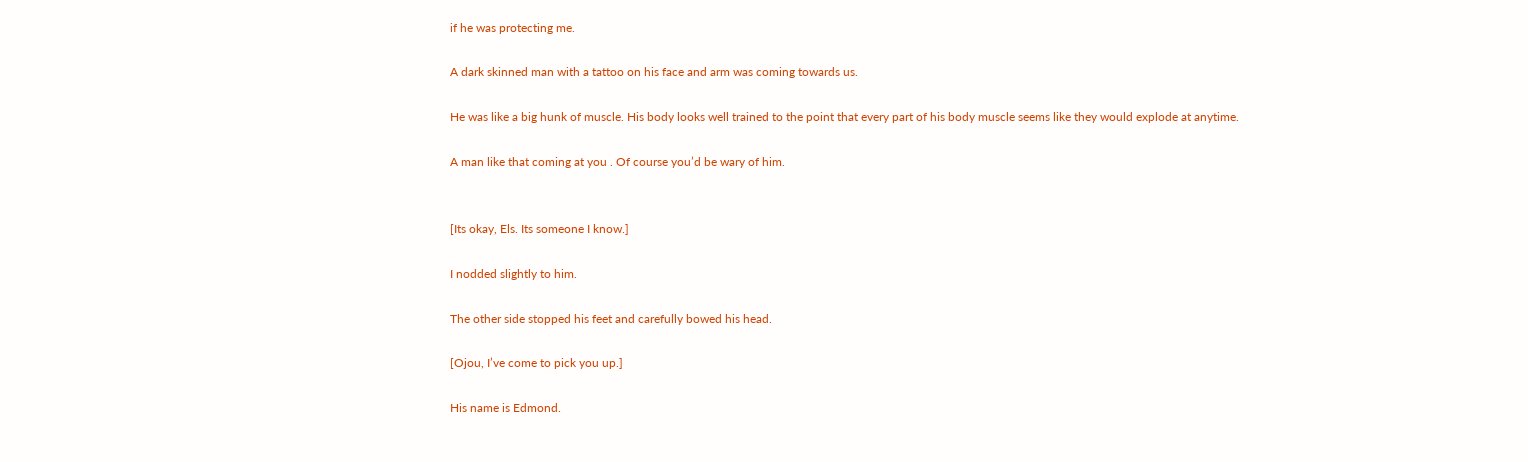if he was protecting me.

A dark skinned man with a tattoo on his face and arm was coming towards us.

He was like a big hunk of muscle. His body looks well trained to the point that every part of his body muscle seems like they would explode at anytime.

A man like that coming at you . Of course you’d be wary of him.


[Its okay, Els. Its someone I know.]

I nodded slightly to him.

The other side stopped his feet and carefully bowed his head.

[Ojou, I’ve come to pick you up.]

His name is Edmond.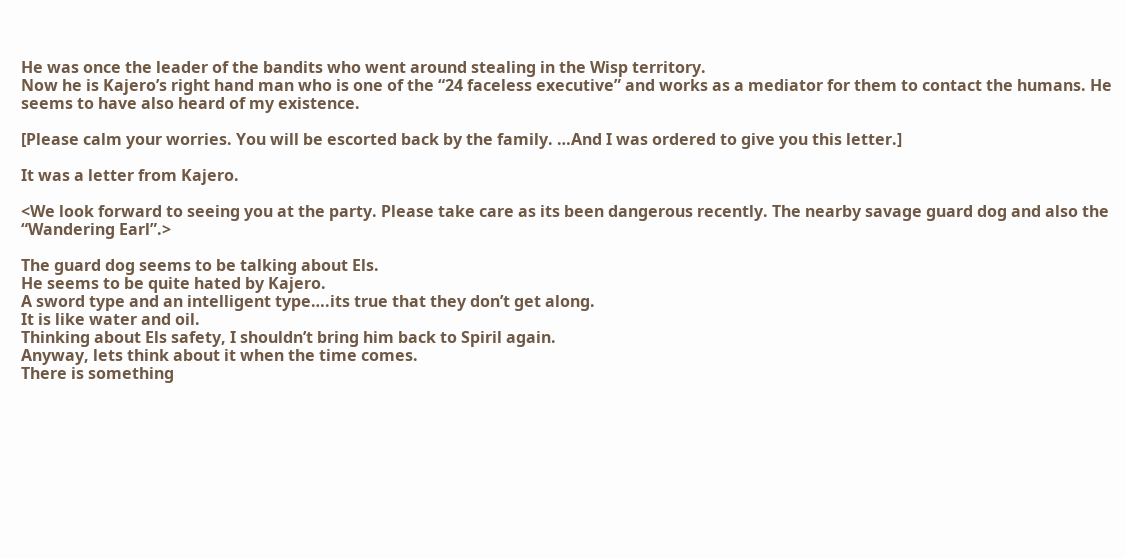He was once the leader of the bandits who went around stealing in the Wisp territory.
Now he is Kajero’s right hand man who is one of the “24 faceless executive” and works as a mediator for them to contact the humans. He seems to have also heard of my existence.

[Please calm your worries. You will be escorted back by the family. …And I was ordered to give you this letter.]

It was a letter from Kajero.

<We look forward to seeing you at the party. Please take care as its been dangerous recently. The nearby savage guard dog and also the “Wandering Earl”.>

The guard dog seems to be talking about Els.
He seems to be quite hated by Kajero.
A sword type and an intelligent type….its true that they don’t get along.
It is like water and oil.
Thinking about Els safety, I shouldn’t bring him back to Spiril again.
Anyway, lets think about it when the time comes.
There is something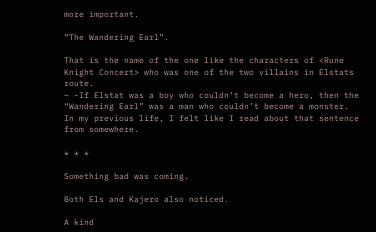more important.

“The Wandering Earl”.

That is the name of the one like the characters of <Rune Knight Concert> who was one of the two villains in Elstats route.
– -If Elstat was a boy who couldn’t become a hero, then the “Wandering Earl” was a man who couldn’t become a monster.
In my previous life, I felt like I read about that sentence from somewhere.

* * *

Something bad was coming.

Both Els and Kajero also noticed.

A kind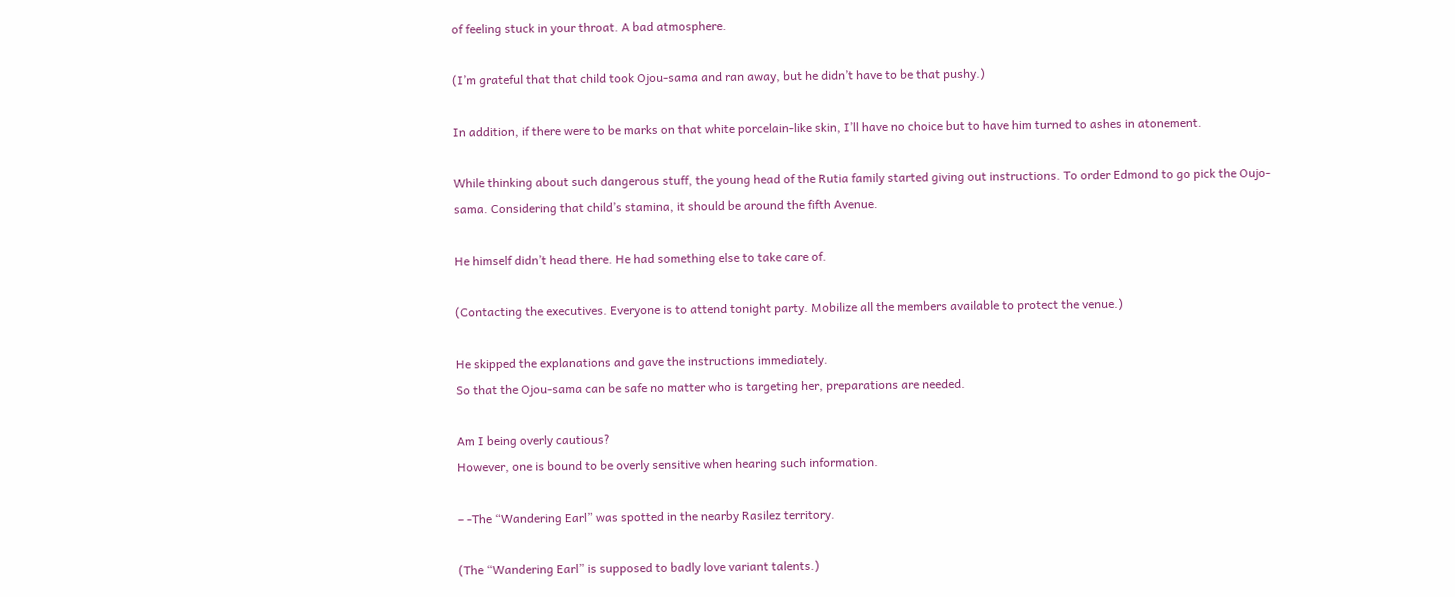of feeling stuck in your throat. A bad atmosphere.

(I’m grateful that that child took Ojou-sama and ran away, but he didn’t have to be that pushy.)

In addition, if there were to be marks on that white porcelain-like skin, I’ll have no choice but to have him turned to ashes in atonement.

While thinking about such dangerous stuff, the young head of the Rutia family started giving out instructions. To order Edmond to go pick the Oujo-sama. Considering that child’s stamina, it should be around the fifth Avenue.

He himself didn’t head there. He had something else to take care of.

(Contacting the executives. Everyone is to attend tonight party. Mobilize all the members available to protect the venue.)

He skipped the explanations and gave the instructions immediately.
So that the Ojou-sama can be safe no matter who is targeting her, preparations are needed.

Am I being overly cautious?
However, one is bound to be overly sensitive when hearing such information.

– -The “Wandering Earl” was spotted in the nearby Rasilez territory.

(The “Wandering Earl” is supposed to badly love variant talents.)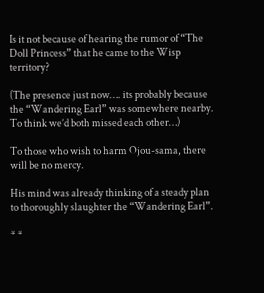Is it not because of hearing the rumor of “The Doll Princess” that he came to the Wisp territory?

(The presence just now…. its probably because the “Wandering Earl” was somewhere nearby. To think we’d both missed each other…)

To those who wish to harm Ojou-sama, there will be no mercy.

His mind was already thinking of a steady plan to thoroughly slaughter the “Wandering Earl”.

* *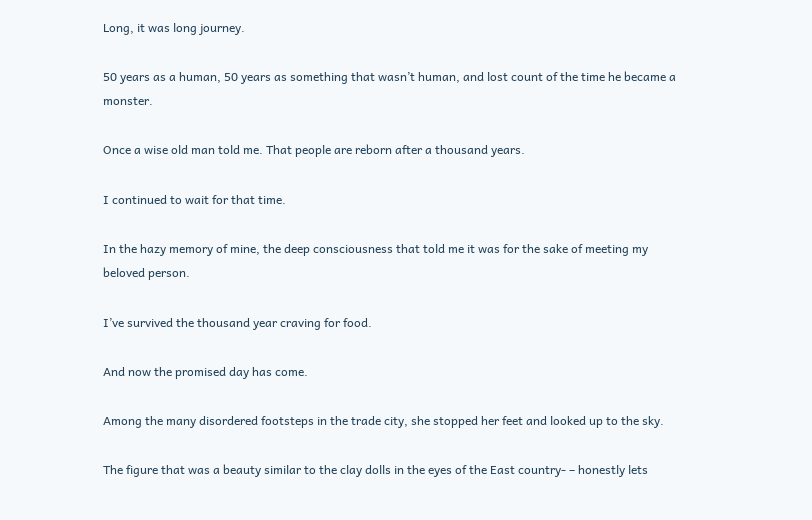Long, it was long journey.

50 years as a human, 50 years as something that wasn’t human, and lost count of the time he became a monster.

Once a wise old man told me. That people are reborn after a thousand years.

I continued to wait for that time.

In the hazy memory of mine, the deep consciousness that told me it was for the sake of meeting my beloved person.

I’ve survived the thousand year craving for food.

And now the promised day has come.

Among the many disordered footsteps in the trade city, she stopped her feet and looked up to the sky.

The figure that was a beauty similar to the clay dolls in the eyes of the East country- – honestly lets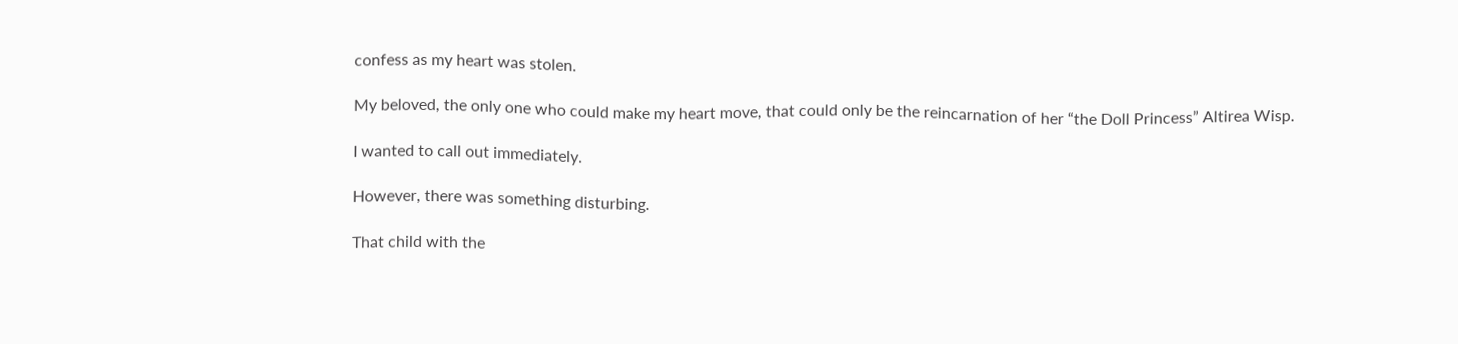confess as my heart was stolen.

My beloved, the only one who could make my heart move, that could only be the reincarnation of her “the Doll Princess” Altirea Wisp.

I wanted to call out immediately.

However, there was something disturbing.

That child with the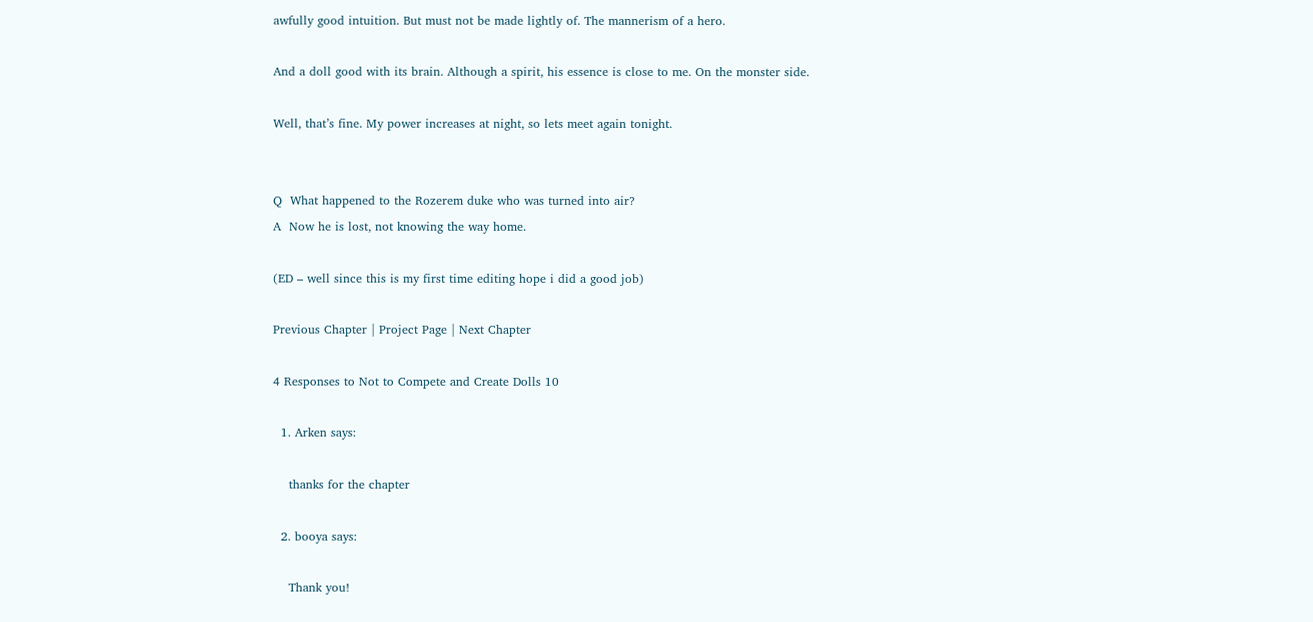awfully good intuition. But must not be made lightly of. The mannerism of a hero.

And a doll good with its brain. Although a spirit, his essence is close to me. On the monster side.

Well, that’s fine. My power increases at night, so lets meet again tonight.


Q  What happened to the Rozerem duke who was turned into air?
A  Now he is lost, not knowing the way home.

(ED – well since this is my first time editing hope i did a good job)

Previous Chapter | Project Page | Next Chapter

4 Responses to Not to Compete and Create Dolls 10

  1. Arken says:

    thanks for the chapter

  2. booya says:

    Thank you!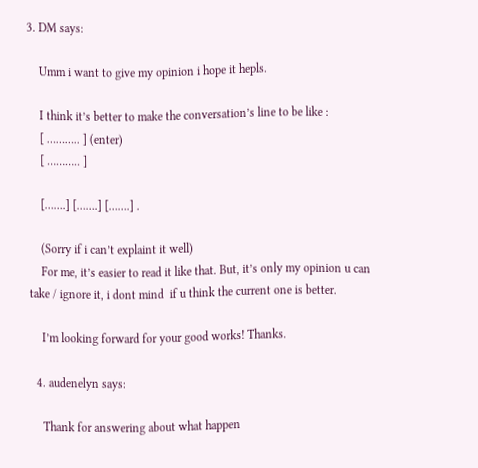3. DM says:

    Umm i want to give my opinion i hope it hepls.

    I think it’s better to make the conversation’s line to be like :
    [ ……….. ] (enter)
    [ ……….. ]

    […….] […….] […….] .

    (Sorry if i can’t explaint it well)
    For me, it’s easier to read it like that. But, it’s only my opinion u can take / ignore it, i dont mind  if u think the current one is better.

    I’m looking forward for your good works! Thanks.

  4. audenelyn says:

    Thank for answering about what happen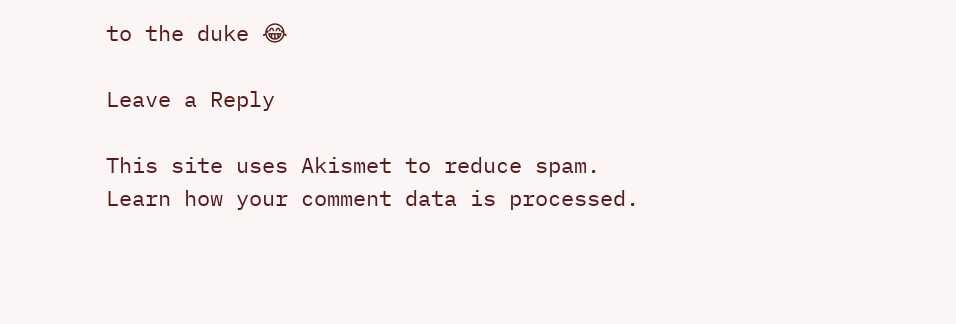to the duke 😂

Leave a Reply

This site uses Akismet to reduce spam. Learn how your comment data is processed.